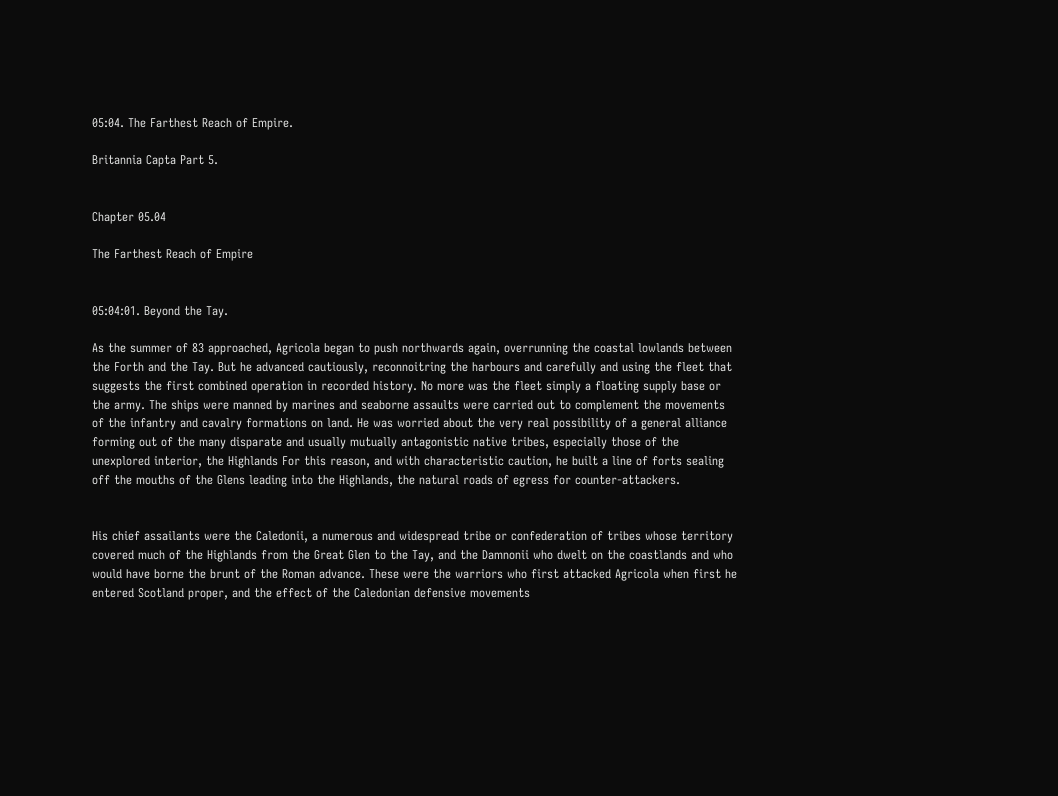05:04. The Farthest Reach of Empire.

Britannia Capta Part 5.


Chapter 05.04

The Farthest Reach of Empire


05:04:01. Beyond the Tay.

As the summer of 83 approached, Agricola began to push northwards again, overrunning the coastal lowlands between the Forth and the Tay. But he advanced cautiously, reconnoitring the harbours and carefully and using the fleet that suggests the first combined operation in recorded history. No more was the fleet simply a floating supply base or the army. The ships were manned by marines and seaborne assaults were carried out to complement the movements of the infantry and cavalry formations on land. He was worried about the very real possibility of a general alliance forming out of the many disparate and usually mutually antagonistic native tribes, especially those of the unexplored interior, the Highlands For this reason, and with characteristic caution, he built a line of forts sealing off the mouths of the Glens leading into the Highlands, the natural roads of egress for counter-attackers.


His chief assailants were the Caledonii, a numerous and widespread tribe or confederation of tribes whose territory covered much of the Highlands from the Great Glen to the Tay, and the Damnonii who dwelt on the coastlands and who would have borne the brunt of the Roman advance. These were the warriors who first attacked Agricola when first he entered Scotland proper, and the effect of the Caledonian defensive movements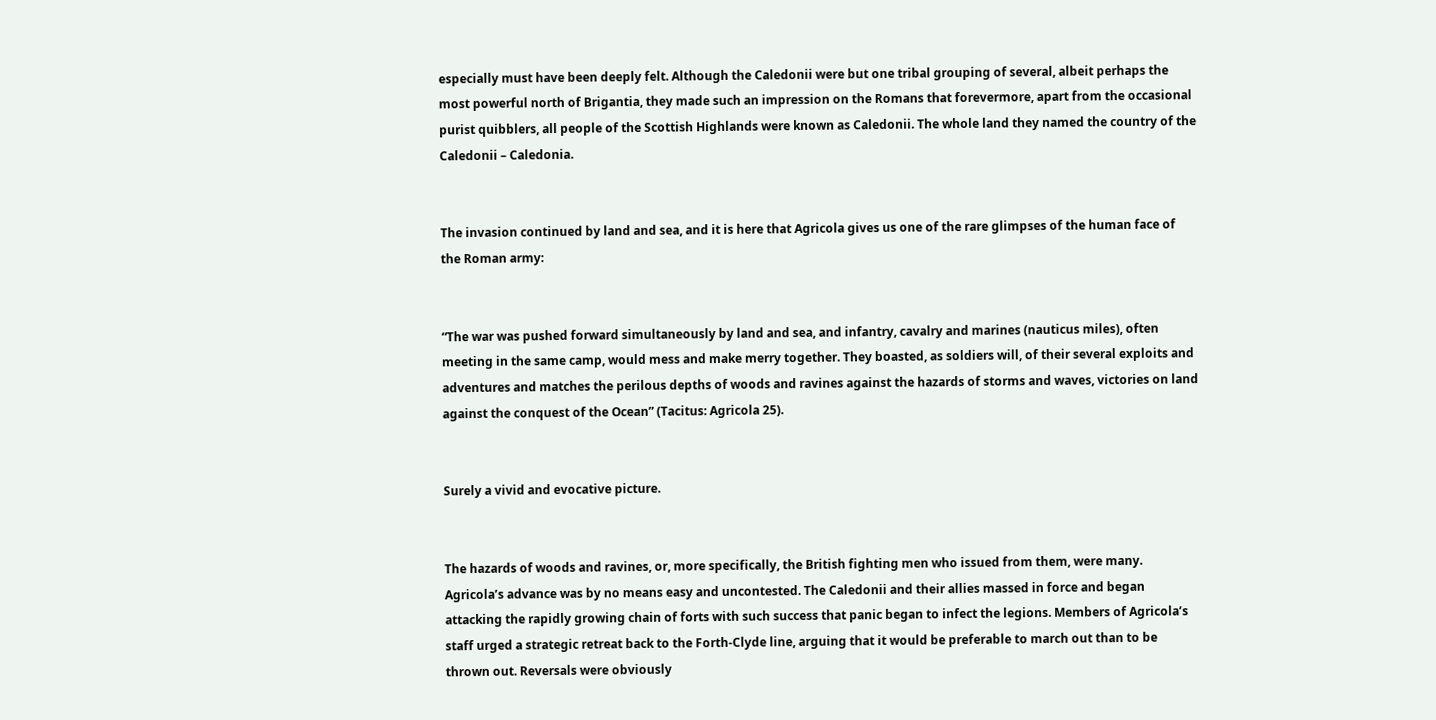especially must have been deeply felt. Although the Caledonii were but one tribal grouping of several, albeit perhaps the most powerful north of Brigantia, they made such an impression on the Romans that forevermore, apart from the occasional purist quibblers, all people of the Scottish Highlands were known as Caledonii. The whole land they named the country of the Caledonii – Caledonia.


The invasion continued by land and sea, and it is here that Agricola gives us one of the rare glimpses of the human face of the Roman army:


“The war was pushed forward simultaneously by land and sea, and infantry, cavalry and marines (nauticus miles), often meeting in the same camp, would mess and make merry together. They boasted, as soldiers will, of their several exploits and adventures and matches the perilous depths of woods and ravines against the hazards of storms and waves, victories on land against the conquest of the Ocean” (Tacitus: Agricola 25).


Surely a vivid and evocative picture.


The hazards of woods and ravines, or, more specifically, the British fighting men who issued from them, were many. Agricola’s advance was by no means easy and uncontested. The Caledonii and their allies massed in force and began attacking the rapidly growing chain of forts with such success that panic began to infect the legions. Members of Agricola’s staff urged a strategic retreat back to the Forth-Clyde line, arguing that it would be preferable to march out than to be thrown out. Reversals were obviously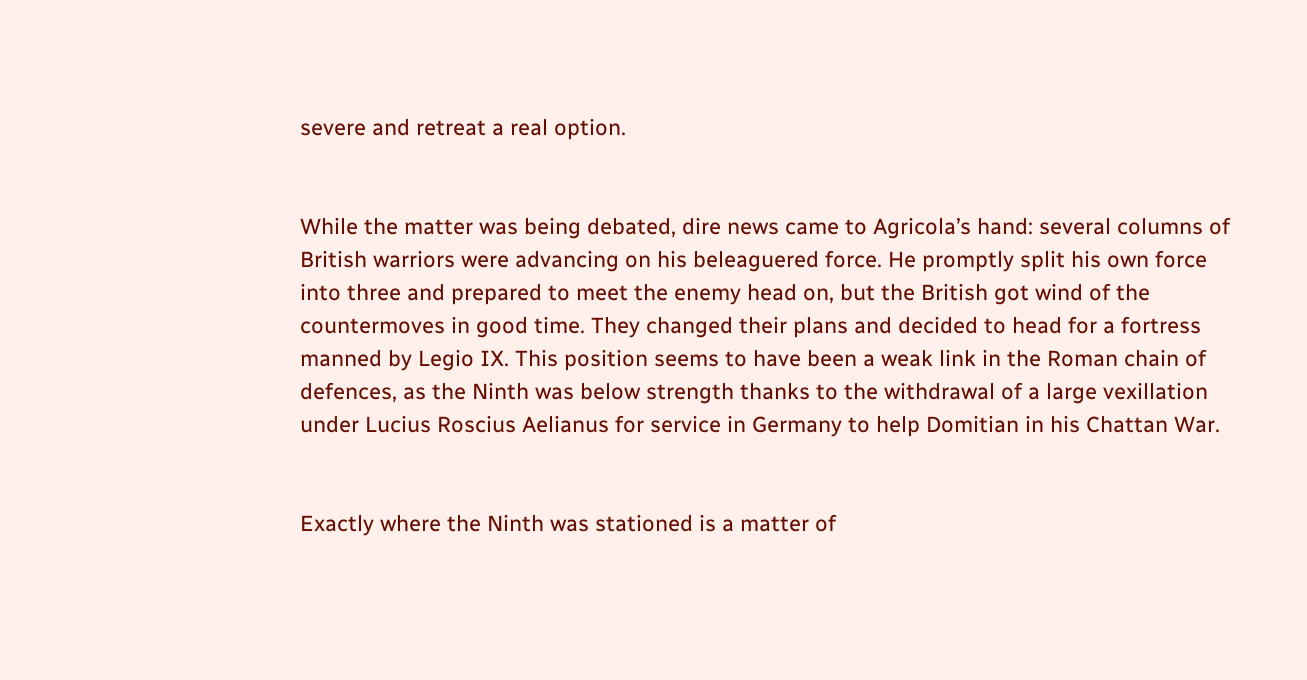severe and retreat a real option.


While the matter was being debated, dire news came to Agricola’s hand: several columns of British warriors were advancing on his beleaguered force. He promptly split his own force into three and prepared to meet the enemy head on, but the British got wind of the countermoves in good time. They changed their plans and decided to head for a fortress manned by Legio IX. This position seems to have been a weak link in the Roman chain of defences, as the Ninth was below strength thanks to the withdrawal of a large vexillation under Lucius Roscius Aelianus for service in Germany to help Domitian in his Chattan War.


Exactly where the Ninth was stationed is a matter of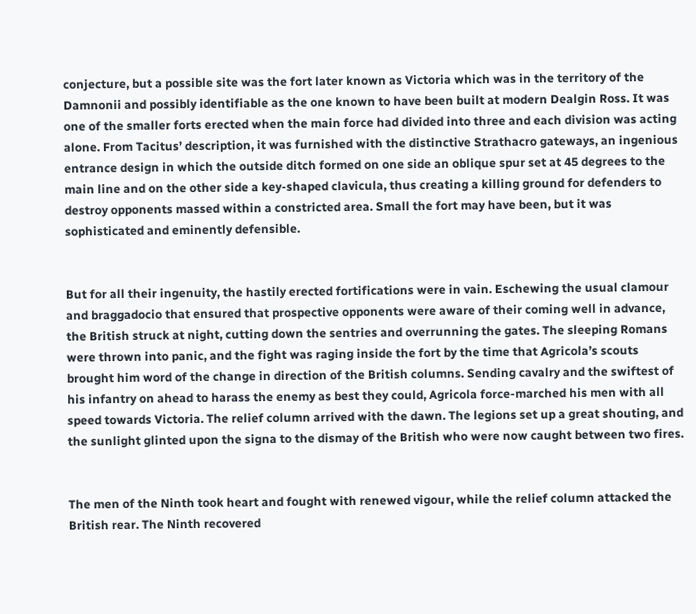conjecture, but a possible site was the fort later known as Victoria which was in the territory of the Damnonii and possibly identifiable as the one known to have been built at modern Dealgin Ross. It was one of the smaller forts erected when the main force had divided into three and each division was acting alone. From Tacitus’ description, it was furnished with the distinctive Strathacro gateways, an ingenious entrance design in which the outside ditch formed on one side an oblique spur set at 45 degrees to the main line and on the other side a key-shaped clavicula, thus creating a killing ground for defenders to destroy opponents massed within a constricted area. Small the fort may have been, but it was sophisticated and eminently defensible.


But for all their ingenuity, the hastily erected fortifications were in vain. Eschewing the usual clamour and braggadocio that ensured that prospective opponents were aware of their coming well in advance, the British struck at night, cutting down the sentries and overrunning the gates. The sleeping Romans were thrown into panic, and the fight was raging inside the fort by the time that Agricola’s scouts brought him word of the change in direction of the British columns. Sending cavalry and the swiftest of his infantry on ahead to harass the enemy as best they could, Agricola force-marched his men with all speed towards Victoria. The relief column arrived with the dawn. The legions set up a great shouting, and the sunlight glinted upon the signa to the dismay of the British who were now caught between two fires.


The men of the Ninth took heart and fought with renewed vigour, while the relief column attacked the British rear. The Ninth recovered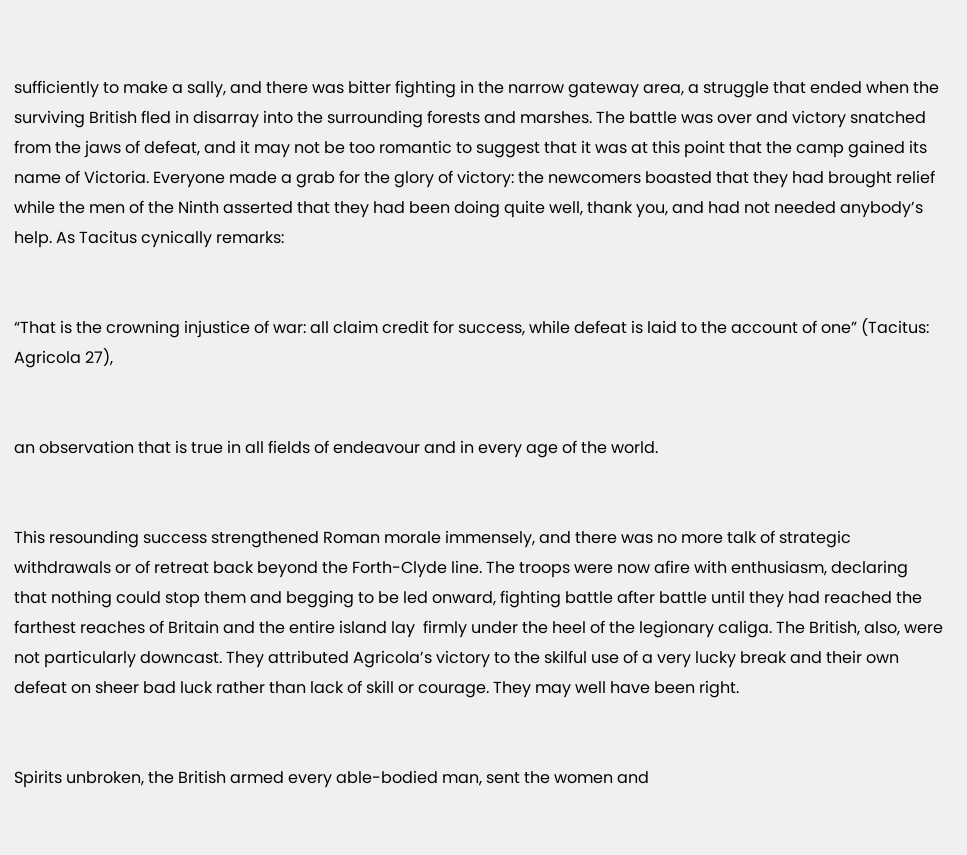sufficiently to make a sally, and there was bitter fighting in the narrow gateway area, a struggle that ended when the surviving British fled in disarray into the surrounding forests and marshes. The battle was over and victory snatched from the jaws of defeat, and it may not be too romantic to suggest that it was at this point that the camp gained its name of Victoria. Everyone made a grab for the glory of victory: the newcomers boasted that they had brought relief while the men of the Ninth asserted that they had been doing quite well, thank you, and had not needed anybody’s help. As Tacitus cynically remarks:


“That is the crowning injustice of war: all claim credit for success, while defeat is laid to the account of one” (Tacitus: Agricola 27),


an observation that is true in all fields of endeavour and in every age of the world.


This resounding success strengthened Roman morale immensely, and there was no more talk of strategic withdrawals or of retreat back beyond the Forth-Clyde line. The troops were now afire with enthusiasm, declaring that nothing could stop them and begging to be led onward, fighting battle after battle until they had reached the farthest reaches of Britain and the entire island lay  firmly under the heel of the legionary caliga. The British, also, were not particularly downcast. They attributed Agricola’s victory to the skilful use of a very lucky break and their own defeat on sheer bad luck rather than lack of skill or courage. They may well have been right.


Spirits unbroken, the British armed every able-bodied man, sent the women and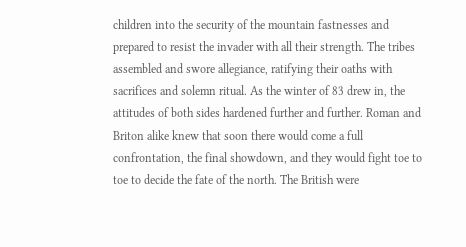children into the security of the mountain fastnesses and prepared to resist the invader with all their strength. The tribes assembled and swore allegiance, ratifying their oaths with sacrifices and solemn ritual. As the winter of 83 drew in, the attitudes of both sides hardened further and further. Roman and Briton alike knew that soon there would come a full confrontation, the final showdown, and they would fight toe to toe to decide the fate of the north. The British were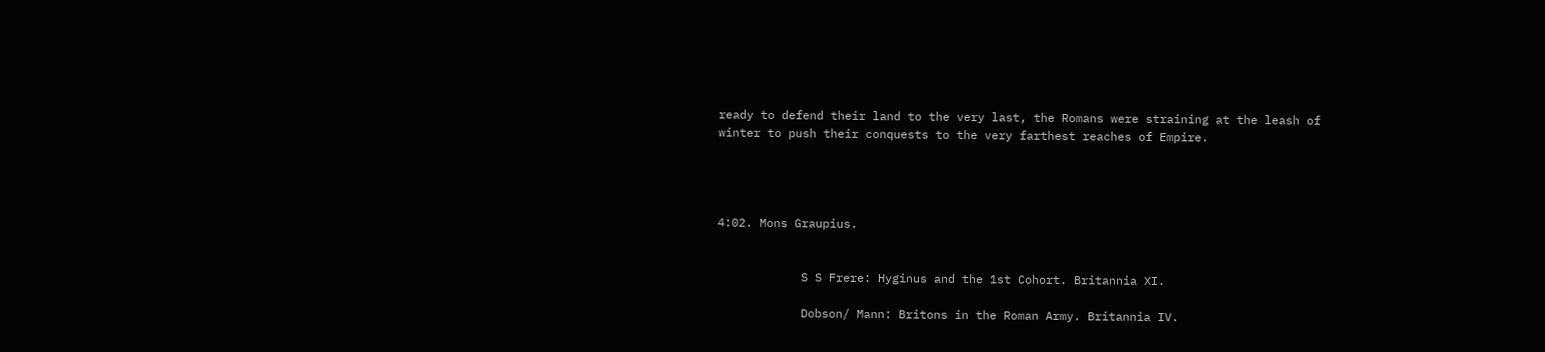ready to defend their land to the very last, the Romans were straining at the leash of winter to push their conquests to the very farthest reaches of Empire.




4:02. Mons Graupius.


            S S Frere: Hyginus and the 1st Cohort. Britannia XI.

            Dobson/ Mann: Britons in the Roman Army. Britannia IV.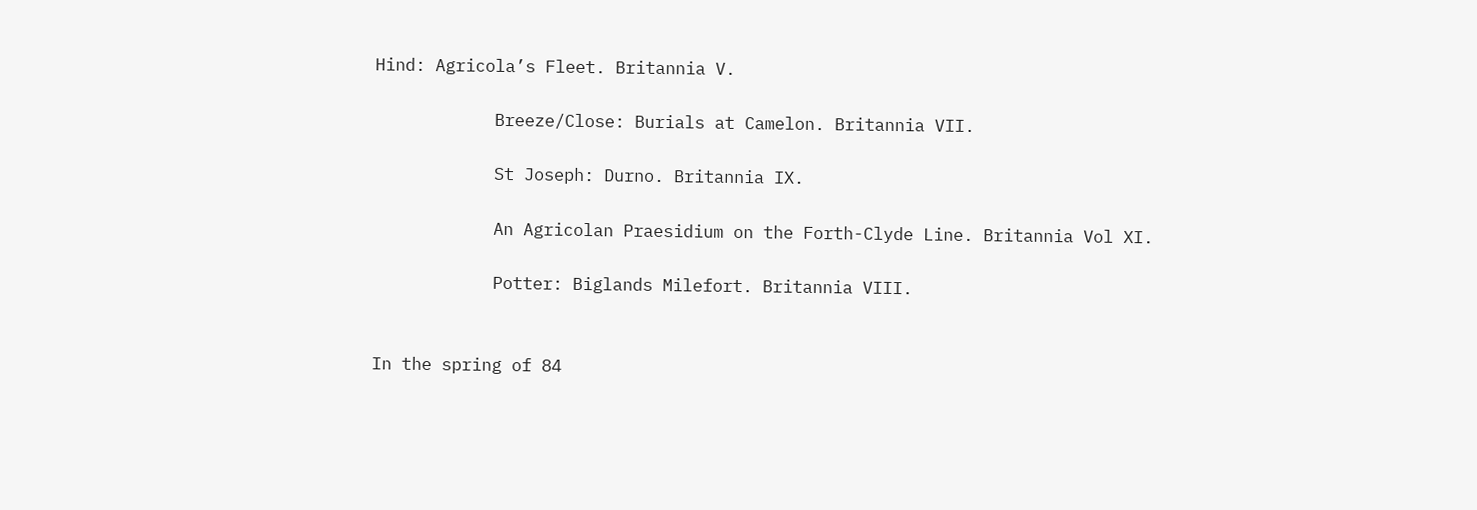Hind: Agricola’s Fleet. Britannia V.

            Breeze/Close: Burials at Camelon. Britannia VII.

            St Joseph: Durno. Britannia IX.

            An Agricolan Praesidium on the Forth-Clyde Line. Britannia Vol XI.

            Potter: Biglands Milefort. Britannia VIII.


In the spring of 84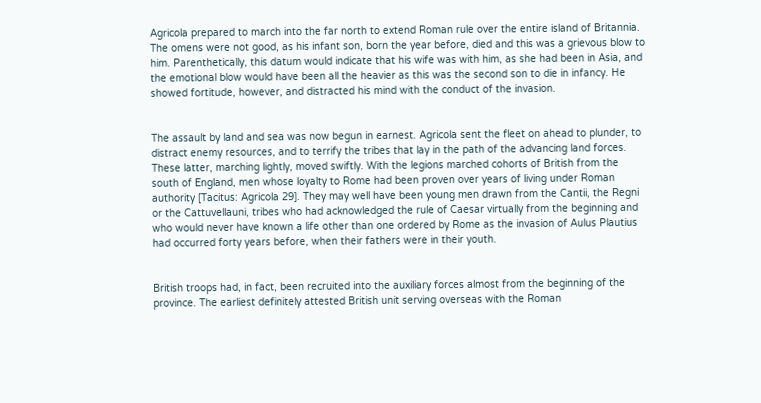Agricola prepared to march into the far north to extend Roman rule over the entire island of Britannia. The omens were not good, as his infant son, born the year before, died and this was a grievous blow to him. Parenthetically, this datum would indicate that his wife was with him, as she had been in Asia, and the emotional blow would have been all the heavier as this was the second son to die in infancy. He showed fortitude, however, and distracted his mind with the conduct of the invasion.


The assault by land and sea was now begun in earnest. Agricola sent the fleet on ahead to plunder, to distract enemy resources, and to terrify the tribes that lay in the path of the advancing land forces. These latter, marching lightly, moved swiftly. With the legions marched cohorts of British from the south of England, men whose loyalty to Rome had been proven over years of living under Roman authority [Tacitus: Agricola 29]. They may well have been young men drawn from the Cantii, the Regni or the Cattuvellauni, tribes who had acknowledged the rule of Caesar virtually from the beginning and who would never have known a life other than one ordered by Rome as the invasion of Aulus Plautius had occurred forty years before, when their fathers were in their youth.


British troops had, in fact, been recruited into the auxiliary forces almost from the beginning of the province. The earliest definitely attested British unit serving overseas with the Roman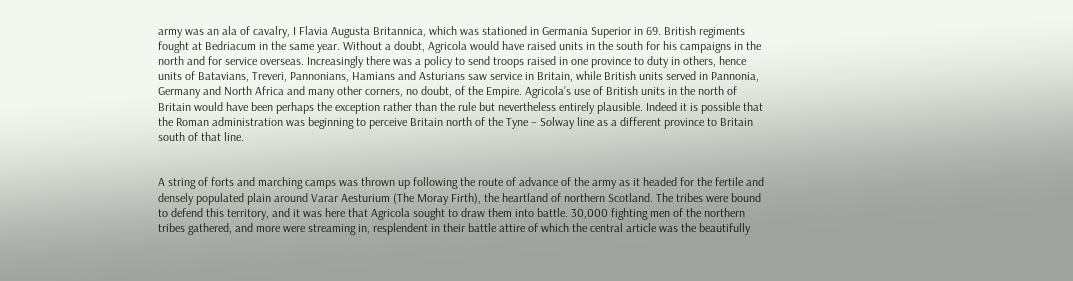army was an ala of cavalry, I Flavia Augusta Britannica, which was stationed in Germania Superior in 69. British regiments fought at Bedriacum in the same year. Without a doubt, Agricola would have raised units in the south for his campaigns in the north and for service overseas. Increasingly there was a policy to send troops raised in one province to duty in others, hence units of Batavians, Treveri, Pannonians, Hamians and Asturians saw service in Britain, while British units served in Pannonia, Germany and North Africa and many other corners, no doubt, of the Empire. Agricola’s use of British units in the north of Britain would have been perhaps the exception rather than the rule but nevertheless entirely plausible. Indeed it is possible that the Roman administration was beginning to perceive Britain north of the Tyne – Solway line as a different province to Britain south of that line.


A string of forts and marching camps was thrown up following the route of advance of the army as it headed for the fertile and densely populated plain around Varar Aesturium (The Moray Firth), the heartland of northern Scotland. The tribes were bound to defend this territory, and it was here that Agricola sought to draw them into battle. 30,000 fighting men of the northern tribes gathered, and more were streaming in, resplendent in their battle attire of which the central article was the beautifully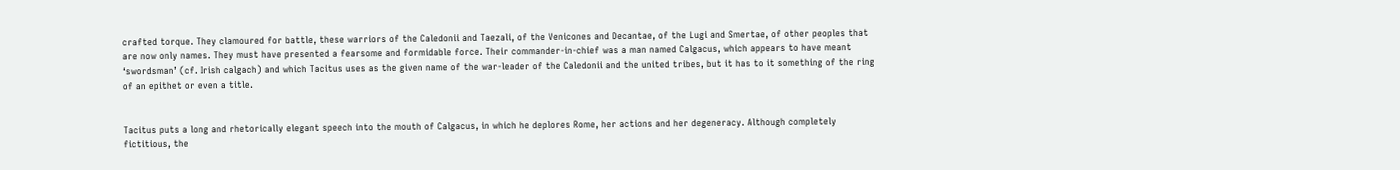crafted torque. They clamoured for battle, these warriors of the Caledonii and Taezali, of the Venicones and Decantae, of the Lugi and Smertae, of other peoples that are now only names. They must have presented a fearsome and formidable force. Their commander-in-chief was a man named Calgacus, which appears to have meant ‘swordsman’ (cf. Irish calgach) and which Tacitus uses as the given name of the war-leader of the Caledonii and the united tribes, but it has to it something of the ring of an epithet or even a title.


Tacitus puts a long and rhetorically elegant speech into the mouth of Calgacus, in which he deplores Rome, her actions and her degeneracy. Although completely fictitious, the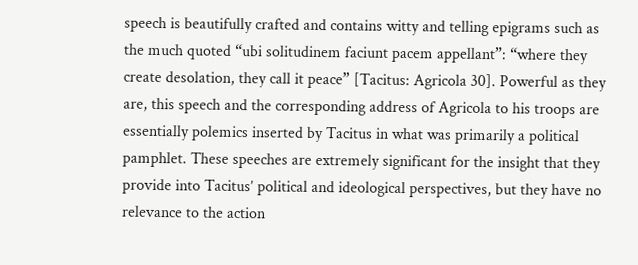speech is beautifully crafted and contains witty and telling epigrams such as the much quoted “ubi solitudinem faciunt pacem appellant”: “where they create desolation, they call it peace” [Tacitus: Agricola 30]. Powerful as they are, this speech and the corresponding address of Agricola to his troops are essentially polemics inserted by Tacitus in what was primarily a political pamphlet. These speeches are extremely significant for the insight that they provide into Tacitus’ political and ideological perspectives, but they have no relevance to the action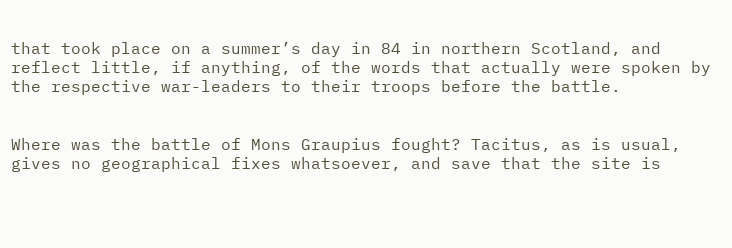that took place on a summer’s day in 84 in northern Scotland, and reflect little, if anything, of the words that actually were spoken by the respective war-leaders to their troops before the battle.


Where was the battle of Mons Graupius fought? Tacitus, as is usual, gives no geographical fixes whatsoever, and save that the site is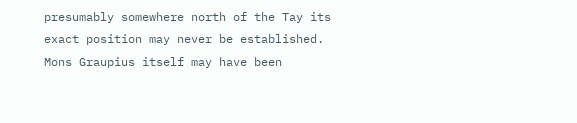presumably somewhere north of the Tay its exact position may never be established. Mons Graupius itself may have been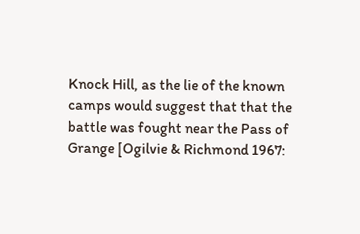Knock Hill, as the lie of the known camps would suggest that that the battle was fought near the Pass of Grange [Ogilvie & Richmond 1967: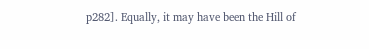p282]. Equally, it may have been the Hill of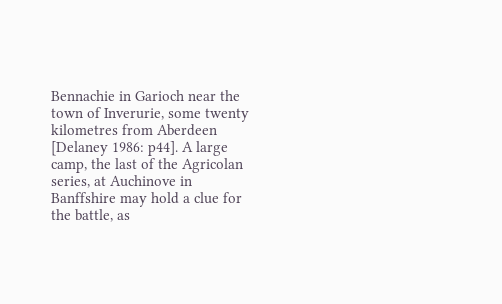Bennachie in Garioch near the town of Inverurie, some twenty kilometres from Aberdeen [Delaney 1986: p44]. A large camp, the last of the Agricolan series, at Auchinove in Banffshire may hold a clue for the battle, as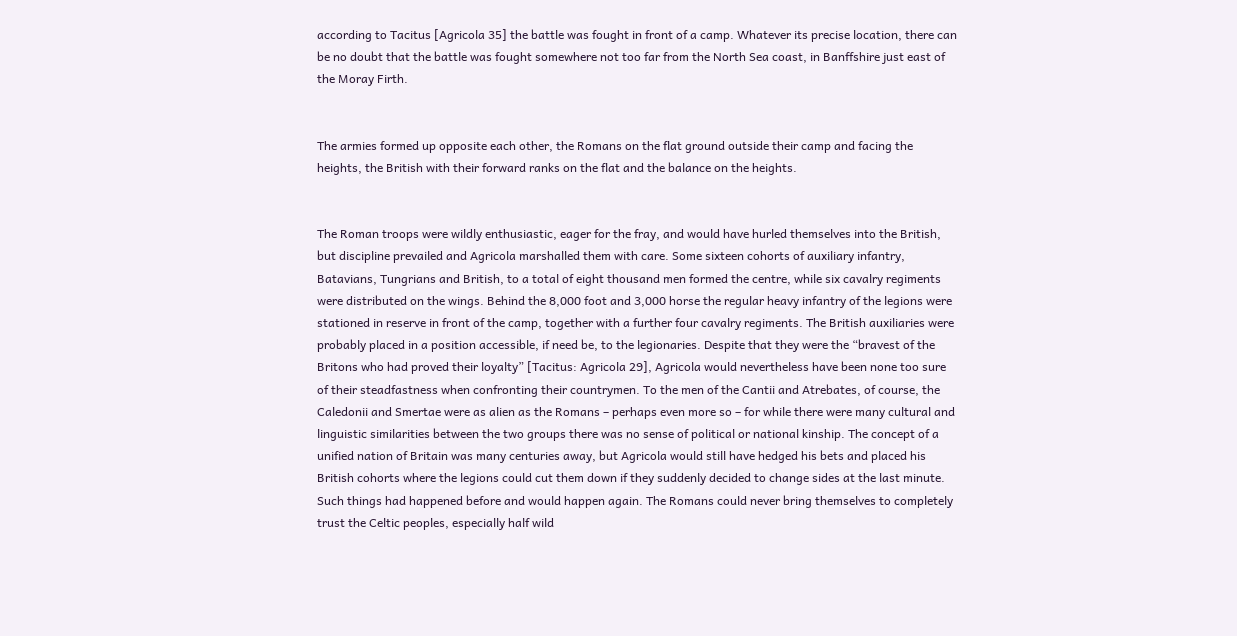according to Tacitus [Agricola 35] the battle was fought in front of a camp. Whatever its precise location, there can be no doubt that the battle was fought somewhere not too far from the North Sea coast, in Banffshire just east of the Moray Firth.


The armies formed up opposite each other, the Romans on the flat ground outside their camp and facing the heights, the British with their forward ranks on the flat and the balance on the heights.


The Roman troops were wildly enthusiastic, eager for the fray, and would have hurled themselves into the British, but discipline prevailed and Agricola marshalled them with care. Some sixteen cohorts of auxiliary infantry, Batavians, Tungrians and British, to a total of eight thousand men formed the centre, while six cavalry regiments were distributed on the wings. Behind the 8,000 foot and 3,000 horse the regular heavy infantry of the legions were stationed in reserve in front of the camp, together with a further four cavalry regiments. The British auxiliaries were probably placed in a position accessible, if need be, to the legionaries. Despite that they were the “bravest of the Britons who had proved their loyalty” [Tacitus: Agricola 29], Agricola would nevertheless have been none too sure of their steadfastness when confronting their countrymen. To the men of the Cantii and Atrebates, of course, the Caledonii and Smertae were as alien as the Romans – perhaps even more so – for while there were many cultural and linguistic similarities between the two groups there was no sense of political or national kinship. The concept of a unified nation of Britain was many centuries away, but Agricola would still have hedged his bets and placed his British cohorts where the legions could cut them down if they suddenly decided to change sides at the last minute. Such things had happened before and would happen again. The Romans could never bring themselves to completely trust the Celtic peoples, especially half wild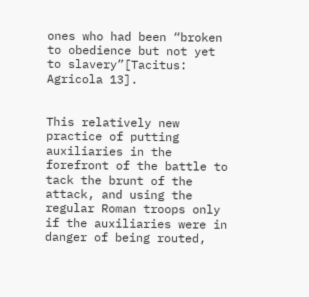ones who had been “broken to obedience but not yet to slavery”[Tacitus: Agricola 13].


This relatively new practice of putting auxiliaries in the forefront of the battle to tack the brunt of the attack, and using the regular Roman troops only if the auxiliaries were in danger of being routed,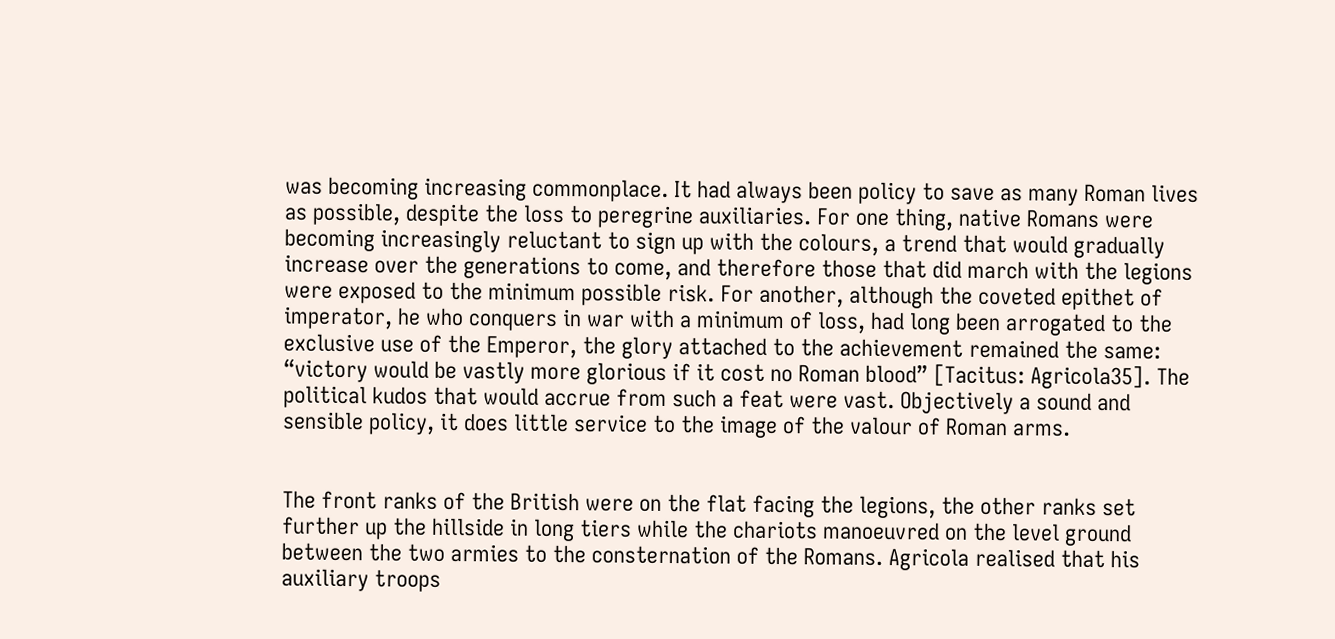was becoming increasing commonplace. It had always been policy to save as many Roman lives as possible, despite the loss to peregrine auxiliaries. For one thing, native Romans were becoming increasingly reluctant to sign up with the colours, a trend that would gradually increase over the generations to come, and therefore those that did march with the legions were exposed to the minimum possible risk. For another, although the coveted epithet of imperator, he who conquers in war with a minimum of loss, had long been arrogated to the exclusive use of the Emperor, the glory attached to the achievement remained the same: “victory would be vastly more glorious if it cost no Roman blood” [Tacitus: Agricola35]. The political kudos that would accrue from such a feat were vast. Objectively a sound and sensible policy, it does little service to the image of the valour of Roman arms.


The front ranks of the British were on the flat facing the legions, the other ranks set further up the hillside in long tiers while the chariots manoeuvred on the level ground between the two armies to the consternation of the Romans. Agricola realised that his auxiliary troops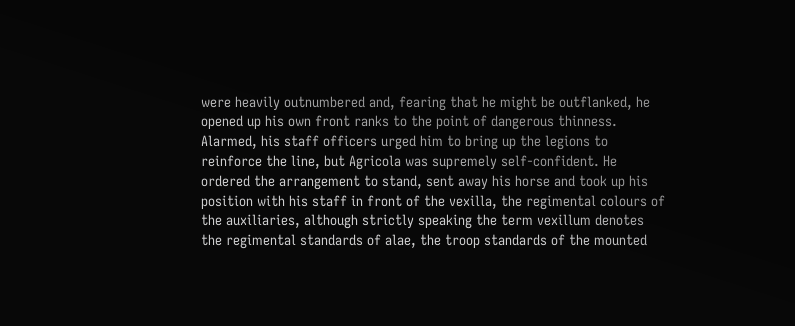were heavily outnumbered and, fearing that he might be outflanked, he opened up his own front ranks to the point of dangerous thinness. Alarmed, his staff officers urged him to bring up the legions to reinforce the line, but Agricola was supremely self-confident. He ordered the arrangement to stand, sent away his horse and took up his position with his staff in front of the vexilla, the regimental colours of the auxiliaries, although strictly speaking the term vexillum denotes the regimental standards of alae, the troop standards of the mounted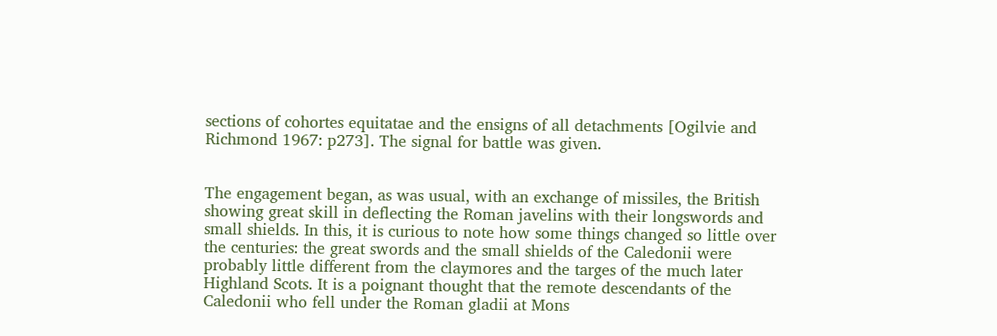sections of cohortes equitatae and the ensigns of all detachments [Ogilvie and Richmond 1967: p273]. The signal for battle was given.


The engagement began, as was usual, with an exchange of missiles, the British showing great skill in deflecting the Roman javelins with their longswords and small shields. In this, it is curious to note how some things changed so little over the centuries: the great swords and the small shields of the Caledonii were probably little different from the claymores and the targes of the much later Highland Scots. It is a poignant thought that the remote descendants of the Caledonii who fell under the Roman gladii at Mons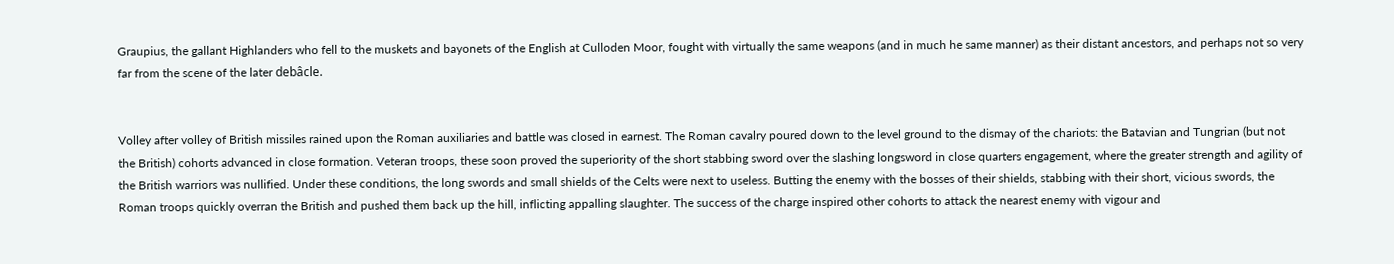Graupius, the gallant Highlanders who fell to the muskets and bayonets of the English at Culloden Moor, fought with virtually the same weapons (and in much he same manner) as their distant ancestors, and perhaps not so very far from the scene of the later debâcle.


Volley after volley of British missiles rained upon the Roman auxiliaries and battle was closed in earnest. The Roman cavalry poured down to the level ground to the dismay of the chariots: the Batavian and Tungrian (but not the British) cohorts advanced in close formation. Veteran troops, these soon proved the superiority of the short stabbing sword over the slashing longsword in close quarters engagement, where the greater strength and agility of the British warriors was nullified. Under these conditions, the long swords and small shields of the Celts were next to useless. Butting the enemy with the bosses of their shields, stabbing with their short, vicious swords, the Roman troops quickly overran the British and pushed them back up the hill, inflicting appalling slaughter. The success of the charge inspired other cohorts to attack the nearest enemy with vigour and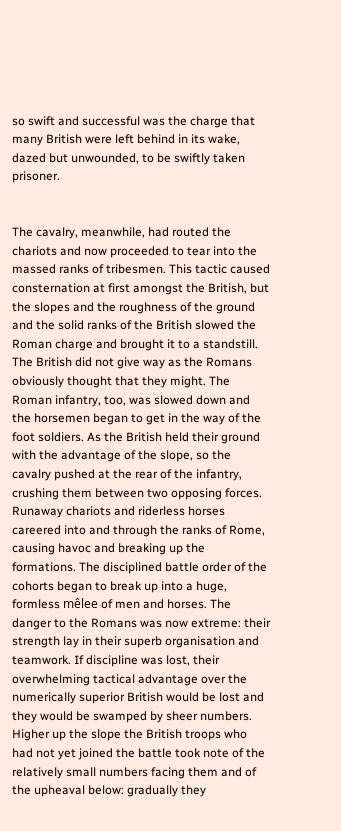so swift and successful was the charge that many British were left behind in its wake, dazed but unwounded, to be swiftly taken prisoner.


The cavalry, meanwhile, had routed the chariots and now proceeded to tear into the massed ranks of tribesmen. This tactic caused consternation at first amongst the British, but the slopes and the roughness of the ground and the solid ranks of the British slowed the Roman charge and brought it to a standstill. The British did not give way as the Romans obviously thought that they might. The Roman infantry, too, was slowed down and the horsemen began to get in the way of the foot soldiers. As the British held their ground with the advantage of the slope, so the cavalry pushed at the rear of the infantry, crushing them between two opposing forces. Runaway chariots and riderless horses careered into and through the ranks of Rome, causing havoc and breaking up the formations. The disciplined battle order of the cohorts began to break up into a huge, formless mêlee of men and horses. The danger to the Romans was now extreme: their strength lay in their superb organisation and teamwork. If discipline was lost, their overwhelming tactical advantage over the numerically superior British would be lost and they would be swamped by sheer numbers. Higher up the slope the British troops who had not yet joined the battle took note of the relatively small numbers facing them and of the upheaval below: gradually they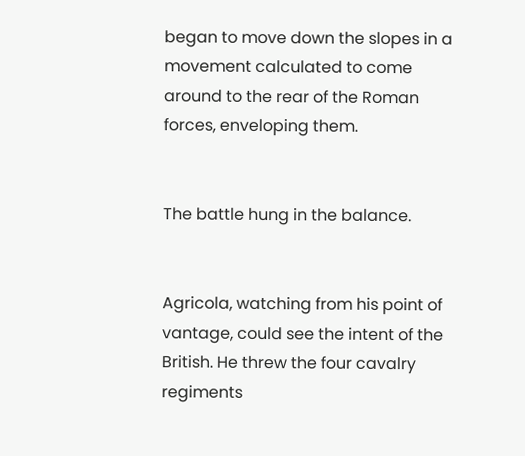began to move down the slopes in a movement calculated to come around to the rear of the Roman forces, enveloping them.


The battle hung in the balance.


Agricola, watching from his point of vantage, could see the intent of the British. He threw the four cavalry regiments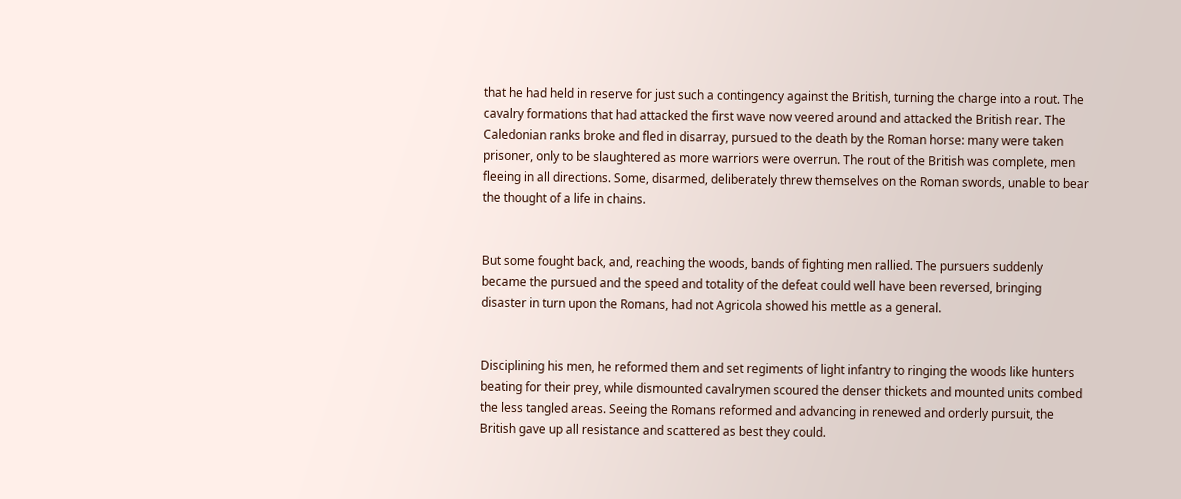that he had held in reserve for just such a contingency against the British, turning the charge into a rout. The cavalry formations that had attacked the first wave now veered around and attacked the British rear. The Caledonian ranks broke and fled in disarray, pursued to the death by the Roman horse: many were taken prisoner, only to be slaughtered as more warriors were overrun. The rout of the British was complete, men fleeing in all directions. Some, disarmed, deliberately threw themselves on the Roman swords, unable to bear the thought of a life in chains.


But some fought back, and, reaching the woods, bands of fighting men rallied. The pursuers suddenly became the pursued and the speed and totality of the defeat could well have been reversed, bringing disaster in turn upon the Romans, had not Agricola showed his mettle as a general.


Disciplining his men, he reformed them and set regiments of light infantry to ringing the woods like hunters beating for their prey, while dismounted cavalrymen scoured the denser thickets and mounted units combed the less tangled areas. Seeing the Romans reformed and advancing in renewed and orderly pursuit, the British gave up all resistance and scattered as best they could.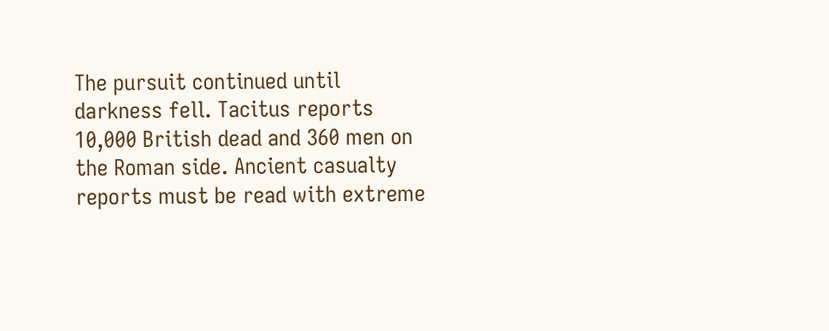The pursuit continued until darkness fell. Tacitus reports 10,000 British dead and 360 men on the Roman side. Ancient casualty reports must be read with extreme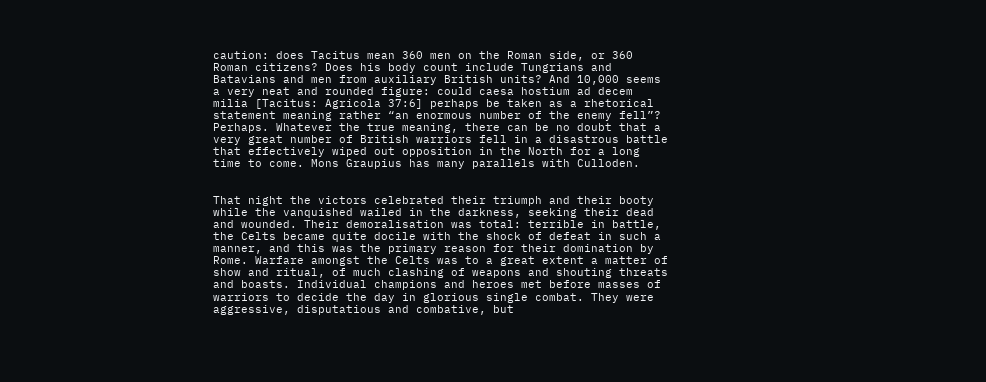caution: does Tacitus mean 360 men on the Roman side, or 360 Roman citizens? Does his body count include Tungrians and Batavians and men from auxiliary British units? And 10,000 seems a very neat and rounded figure: could caesa hostium ad decem milia [Tacitus: Agricola 37:6] perhaps be taken as a rhetorical statement meaning rather “an enormous number of the enemy fell”? Perhaps. Whatever the true meaning, there can be no doubt that a very great number of British warriors fell in a disastrous battle that effectively wiped out opposition in the North for a long time to come. Mons Graupius has many parallels with Culloden.


That night the victors celebrated their triumph and their booty while the vanquished wailed in the darkness, seeking their dead and wounded. Their demoralisation was total: terrible in battle, the Celts became quite docile with the shock of defeat in such a manner, and this was the primary reason for their domination by Rome. Warfare amongst the Celts was to a great extent a matter of show and ritual, of much clashing of weapons and shouting threats and boasts. Individual champions and heroes met before masses of warriors to decide the day in glorious single combat. They were aggressive, disputatious and combative, but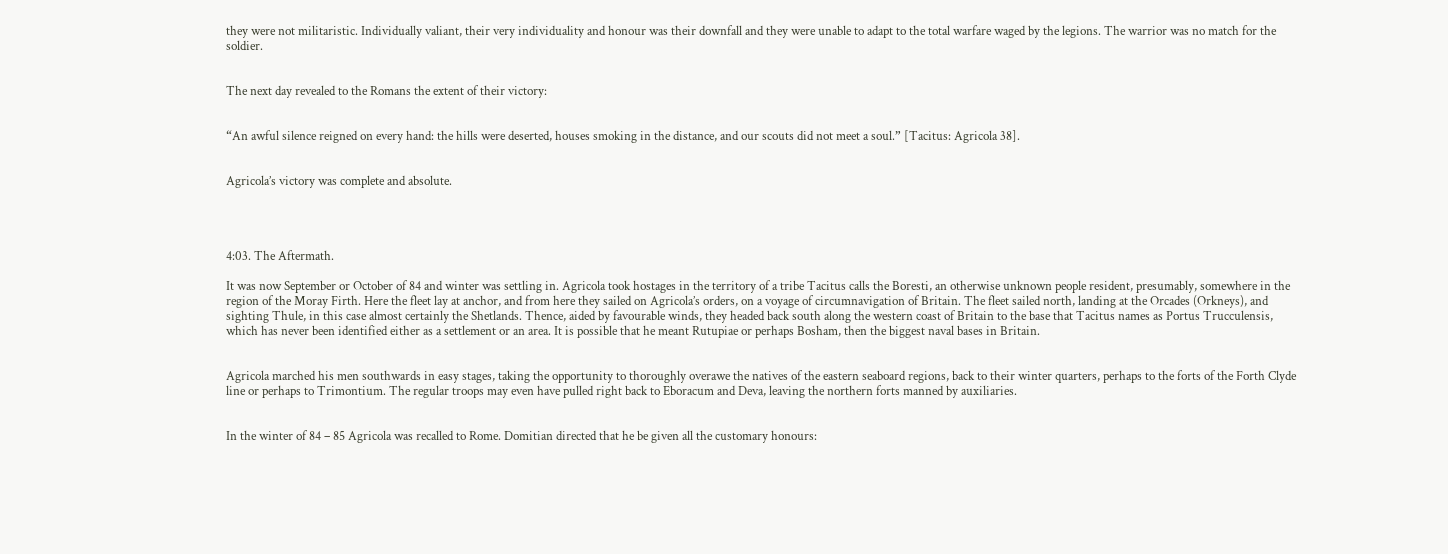they were not militaristic. Individually valiant, their very individuality and honour was their downfall and they were unable to adapt to the total warfare waged by the legions. The warrior was no match for the soldier.


The next day revealed to the Romans the extent of their victory:


“An awful silence reigned on every hand: the hills were deserted, houses smoking in the distance, and our scouts did not meet a soul.” [Tacitus: Agricola 38].


Agricola’s victory was complete and absolute.




4:03. The Aftermath.

It was now September or October of 84 and winter was settling in. Agricola took hostages in the territory of a tribe Tacitus calls the Boresti, an otherwise unknown people resident, presumably, somewhere in the region of the Moray Firth. Here the fleet lay at anchor, and from here they sailed on Agricola’s orders, on a voyage of circumnavigation of Britain. The fleet sailed north, landing at the Orcades (Orkneys), and sighting Thule, in this case almost certainly the Shetlands. Thence, aided by favourable winds, they headed back south along the western coast of Britain to the base that Tacitus names as Portus Trucculensis, which has never been identified either as a settlement or an area. It is possible that he meant Rutupiae or perhaps Bosham, then the biggest naval bases in Britain.


Agricola marched his men southwards in easy stages, taking the opportunity to thoroughly overawe the natives of the eastern seaboard regions, back to their winter quarters, perhaps to the forts of the Forth Clyde line or perhaps to Trimontium. The regular troops may even have pulled right back to Eboracum and Deva, leaving the northern forts manned by auxiliaries.


In the winter of 84 – 85 Agricola was recalled to Rome. Domitian directed that he be given all the customary honours: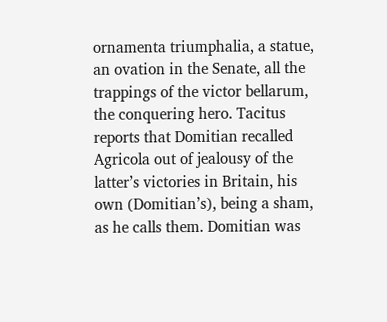ornamenta triumphalia, a statue, an ovation in the Senate, all the trappings of the victor bellarum, the conquering hero. Tacitus reports that Domitian recalled Agricola out of jealousy of the latter’s victories in Britain, his own (Domitian’s), being a sham, as he calls them. Domitian was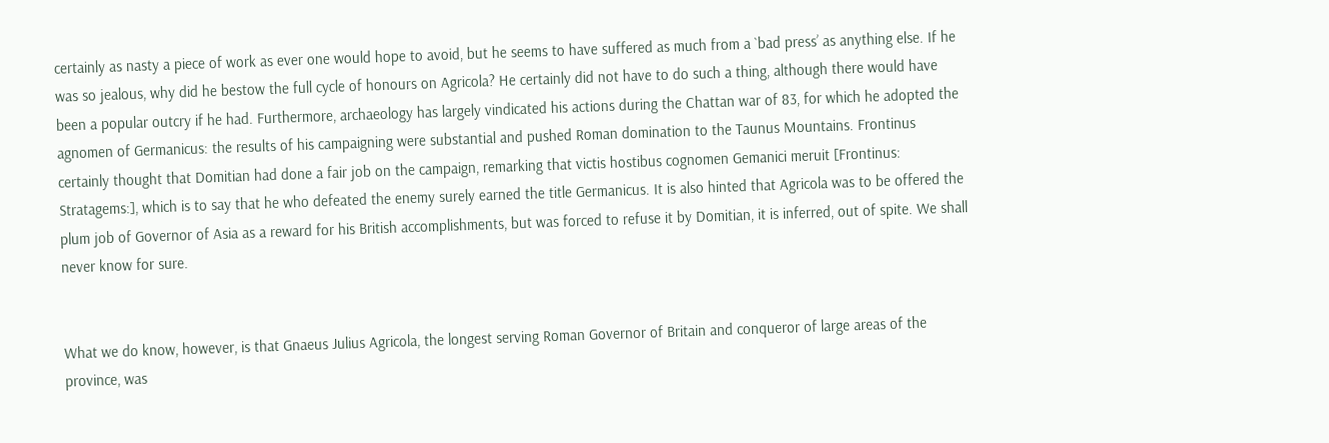certainly as nasty a piece of work as ever one would hope to avoid, but he seems to have suffered as much from a `bad press’ as anything else. If he was so jealous, why did he bestow the full cycle of honours on Agricola? He certainly did not have to do such a thing, although there would have been a popular outcry if he had. Furthermore, archaeology has largely vindicated his actions during the Chattan war of 83, for which he adopted the agnomen of Germanicus: the results of his campaigning were substantial and pushed Roman domination to the Taunus Mountains. Frontinus certainly thought that Domitian had done a fair job on the campaign, remarking that victis hostibus cognomen Gemanici meruit [Frontinus: Stratagems:], which is to say that he who defeated the enemy surely earned the title Germanicus. It is also hinted that Agricola was to be offered the plum job of Governor of Asia as a reward for his British accomplishments, but was forced to refuse it by Domitian, it is inferred, out of spite. We shall never know for sure.


What we do know, however, is that Gnaeus Julius Agricola, the longest serving Roman Governor of Britain and conqueror of large areas of the province, was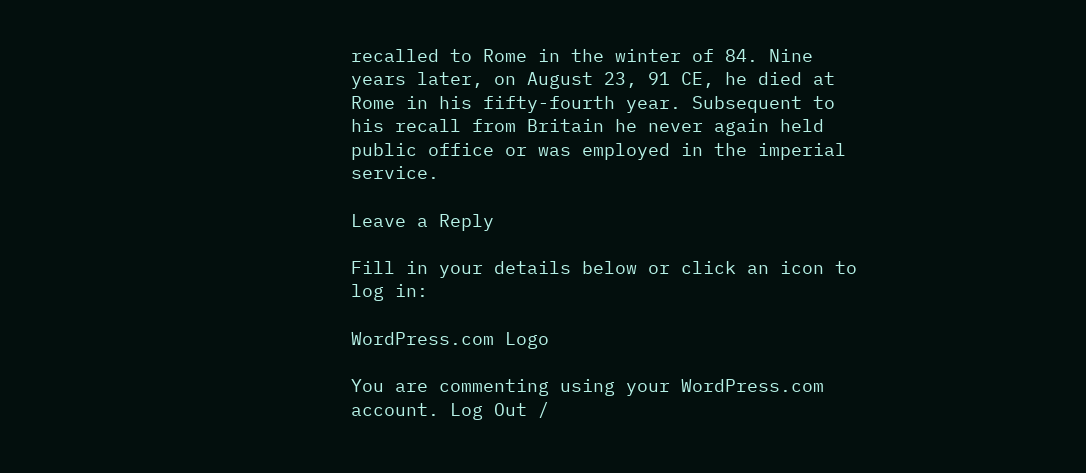recalled to Rome in the winter of 84. Nine years later, on August 23, 91 CE, he died at Rome in his fifty-fourth year. Subsequent to his recall from Britain he never again held public office or was employed in the imperial service.

Leave a Reply

Fill in your details below or click an icon to log in:

WordPress.com Logo

You are commenting using your WordPress.com account. Log Out /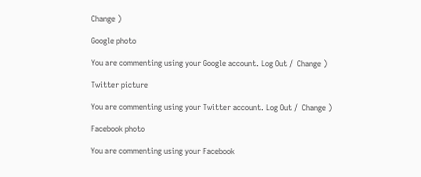Change )

Google photo

You are commenting using your Google account. Log Out /  Change )

Twitter picture

You are commenting using your Twitter account. Log Out /  Change )

Facebook photo

You are commenting using your Facebook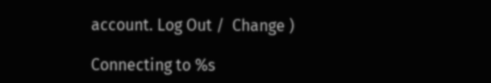account. Log Out /  Change )

Connecting to %s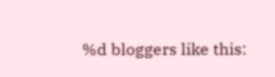%d bloggers like this: